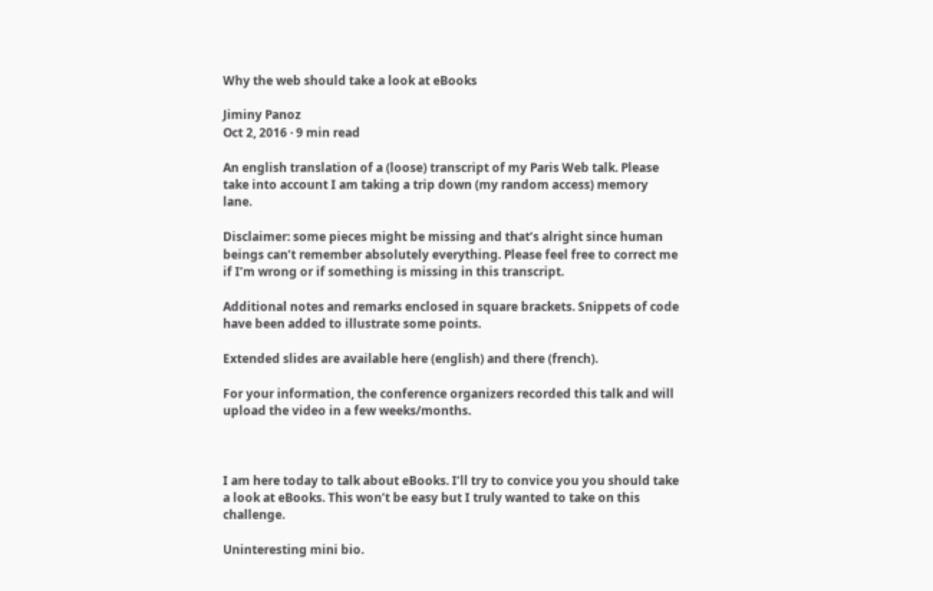Why the web should take a look at eBooks

Jiminy Panoz
Oct 2, 2016 · 9 min read

An english translation of a (loose) transcript of my Paris Web talk. Please take into account I am taking a trip down (my random access) memory lane.

Disclaimer: some pieces might be missing and that’s alright since human beings can’t remember absolutely everything. Please feel free to correct me if I’m wrong or if something is missing in this transcript.

Additional notes and remarks enclosed in square brackets. Snippets of code have been added to illustrate some points.

Extended slides are available here (english) and there (french).

For your information, the conference organizers recorded this talk and will upload the video in a few weeks/months.



I am here today to talk about eBooks. I’ll try to convice you you should take a look at eBooks. This won’t be easy but I truly wanted to take on this challenge.

Uninteresting mini bio.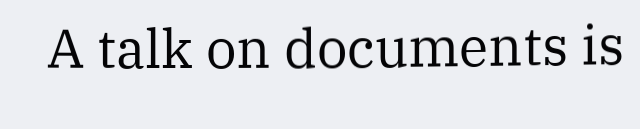A talk on documents is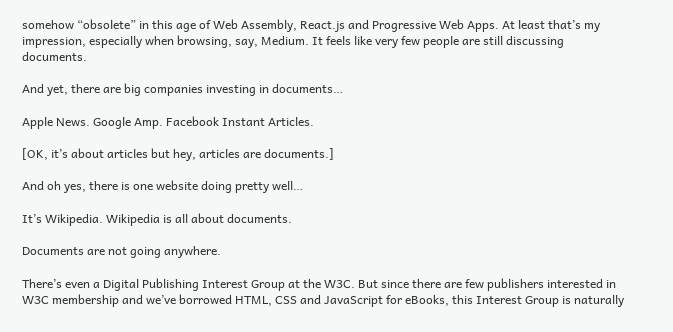somehow “obsolete” in this age of Web Assembly, React.js and Progressive Web Apps. At least that’s my impression, especially when browsing, say, Medium. It feels like very few people are still discussing documents.

And yet, there are big companies investing in documents…

Apple News. Google Amp. Facebook Instant Articles.

[OK, it’s about articles but hey, articles are documents.]

And oh yes, there is one website doing pretty well…

It’s Wikipedia. Wikipedia is all about documents.

Documents are not going anywhere.

There’s even a Digital Publishing Interest Group at the W3C. But since there are few publishers interested in W3C membership and we’ve borrowed HTML, CSS and JavaScript for eBooks, this Interest Group is naturally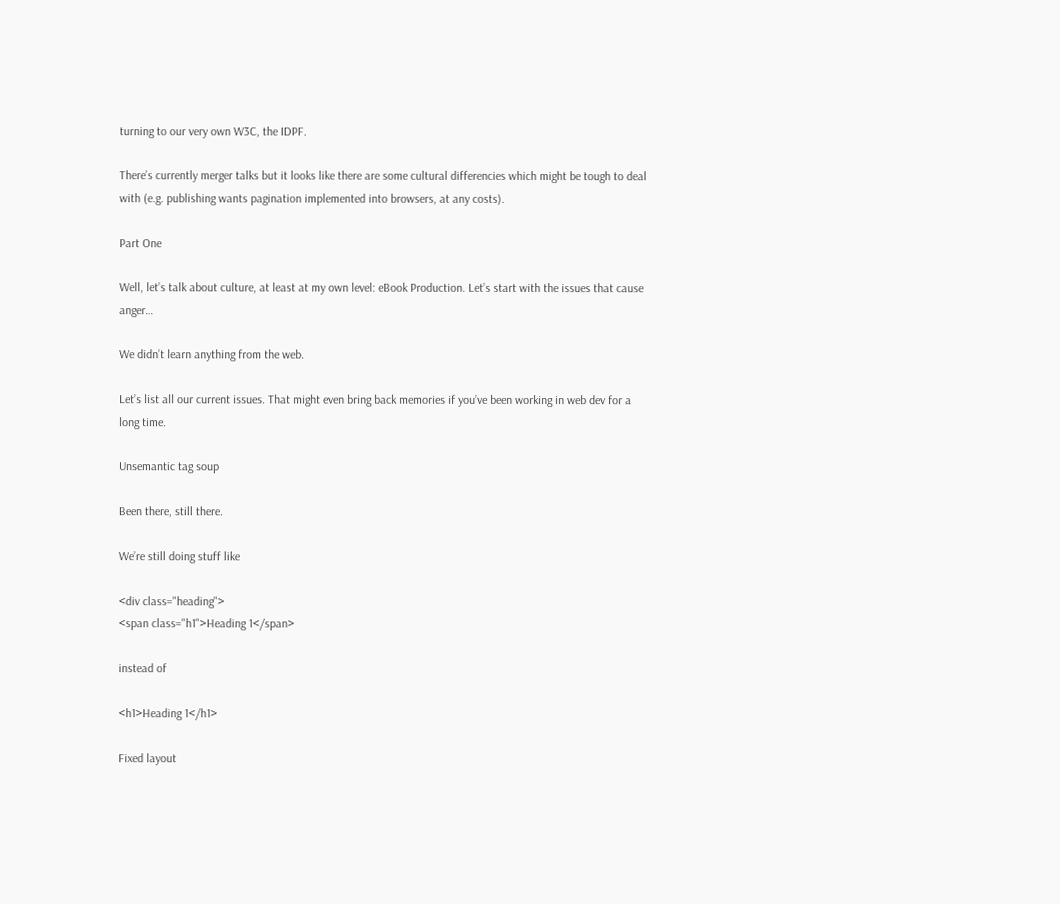turning to our very own W3C, the IDPF.

There’s currently merger talks but it looks like there are some cultural differencies which might be tough to deal with (e.g. publishing wants pagination implemented into browsers, at any costs).

Part One

Well, let’s talk about culture, at least at my own level: eBook Production. Let’s start with the issues that cause anger…

We didn’t learn anything from the web.

Let’s list all our current issues. That might even bring back memories if you’ve been working in web dev for a long time.

Unsemantic tag soup

Been there, still there.

We’re still doing stuff like

<div class="heading">
<span class="h1">Heading 1</span>

instead of

<h1>Heading 1</h1>

Fixed layout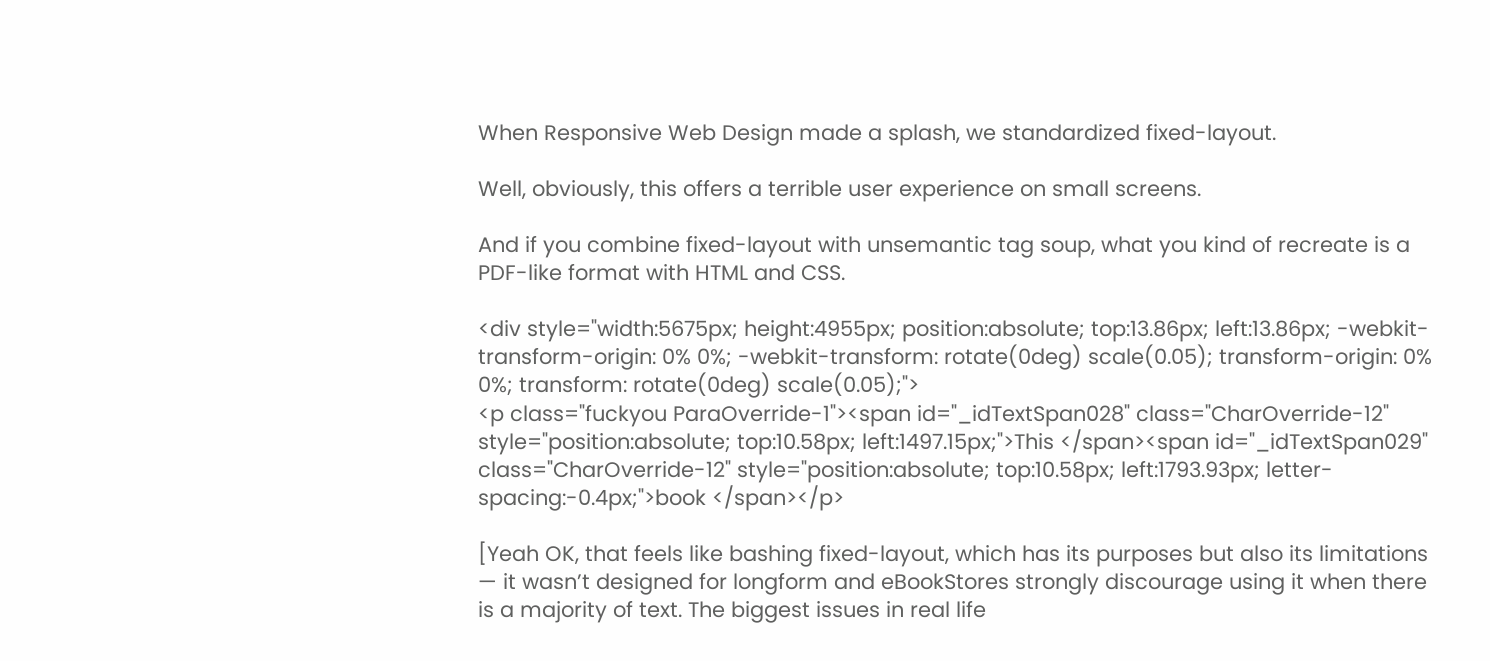When Responsive Web Design made a splash, we standardized fixed-layout.

Well, obviously, this offers a terrible user experience on small screens.

And if you combine fixed-layout with unsemantic tag soup, what you kind of recreate is a PDF-like format with HTML and CSS.

<div style="width:5675px; height:4955px; position:absolute; top:13.86px; left:13.86px; -webkit-transform-origin: 0% 0%; -webkit-transform: rotate(0deg) scale(0.05); transform-origin: 0% 0%; transform: rotate(0deg) scale(0.05);">
<p class="fuckyou ParaOverride-1"><span id="_idTextSpan028" class="CharOverride-12" style="position:absolute; top:10.58px; left:1497.15px;">This </span><span id="_idTextSpan029" class="CharOverride-12" style="position:absolute; top:10.58px; left:1793.93px; letter-spacing:-0.4px;">book </span></p>

[Yeah OK, that feels like bashing fixed-layout, which has its purposes but also its limitations — it wasn’t designed for longform and eBookStores strongly discourage using it when there is a majority of text. The biggest issues in real life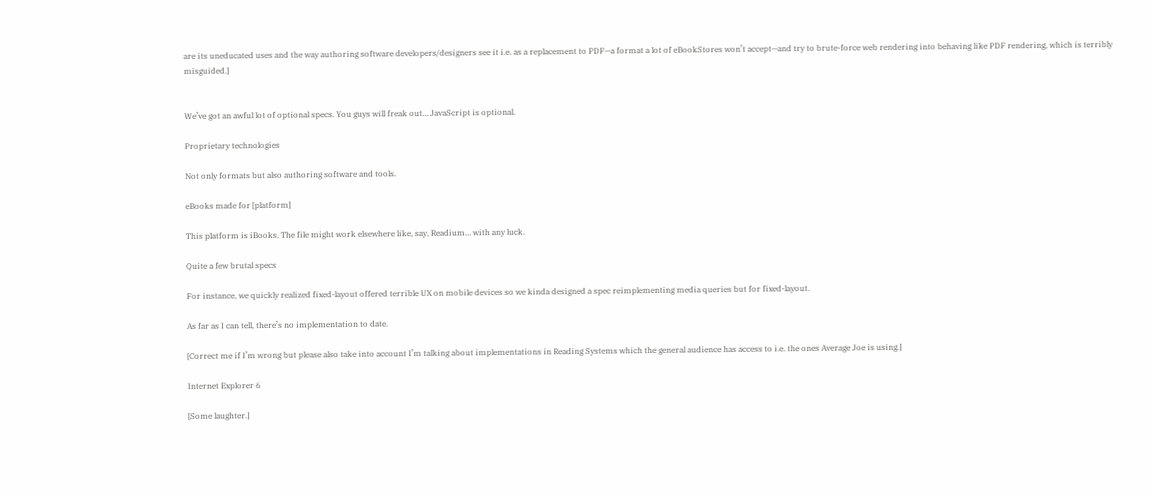are its uneducated uses and the way authoring software developers/designers see it i.e. as a replacement to PDF—a format a lot of eBookStores won’t accept—and try to brute-force web rendering into behaving like PDF rendering, which is terribly misguided.]


We’ve got an awful lot of optional specs. You guys will freak out… JavaScript is optional.

Proprietary technologies

Not only formats but also authoring software and tools.

eBooks made for [platform]

This platform is iBooks. The file might work elsewhere like, say, Readium… with any luck.

Quite a few brutal specs

For instance, we quickly realized fixed-layout offered terrible UX on mobile devices so we kinda designed a spec reimplementing media queries but for fixed-layout.

As far as I can tell, there’s no implementation to date.

[Correct me if I’m wrong but please also take into account I’m talking about implementations in Reading Systems which the general audience has access to i.e. the ones Average Joe is using.]

Internet Explorer 6

[Some laughter.]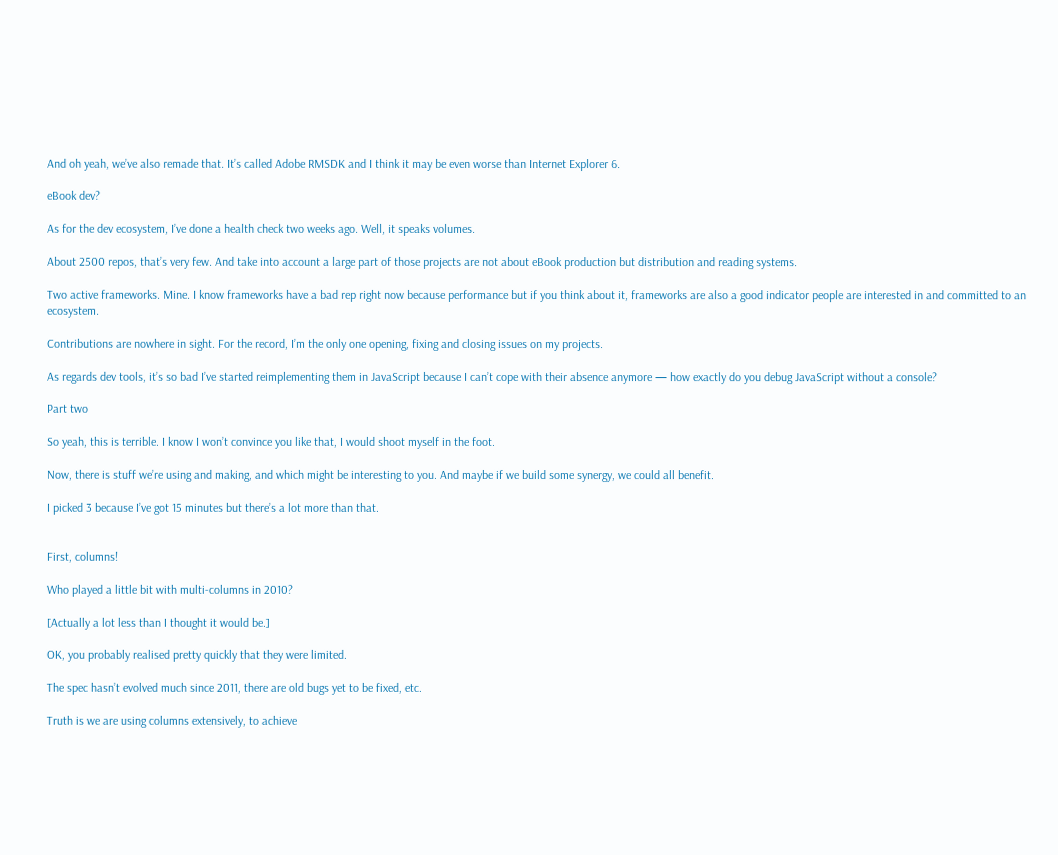And oh yeah, we’ve also remade that. It’s called Adobe RMSDK and I think it may be even worse than Internet Explorer 6.

eBook dev?

As for the dev ecosystem, I’ve done a health check two weeks ago. Well, it speaks volumes.

About 2500 repos, that’s very few. And take into account a large part of those projects are not about eBook production but distribution and reading systems.

Two active frameworks. Mine. I know frameworks have a bad rep right now because performance but if you think about it, frameworks are also a good indicator people are interested in and committed to an ecosystem.

Contributions are nowhere in sight. For the record, I’m the only one opening, fixing and closing issues on my projects.

As regards dev tools, it’s so bad I’ve started reimplementing them in JavaScript because I can’t cope with their absence anymore — how exactly do you debug JavaScript without a console?

Part two

So yeah, this is terrible. I know I won’t convince you like that, I would shoot myself in the foot.

Now, there is stuff we’re using and making, and which might be interesting to you. And maybe if we build some synergy, we could all benefit.

I picked 3 because I’ve got 15 minutes but there’s a lot more than that.


First, columns!

Who played a little bit with multi-columns in 2010?

[Actually a lot less than I thought it would be.]

OK, you probably realised pretty quickly that they were limited.

The spec hasn’t evolved much since 2011, there are old bugs yet to be fixed, etc.

Truth is we are using columns extensively, to achieve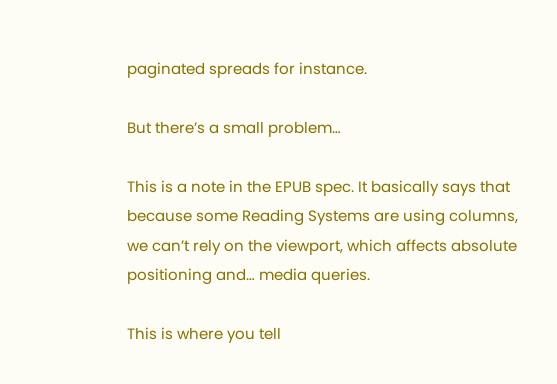paginated spreads for instance.

But there’s a small problem…

This is a note in the EPUB spec. It basically says that because some Reading Systems are using columns, we can’t rely on the viewport, which affects absolute positioning and… media queries.

This is where you tell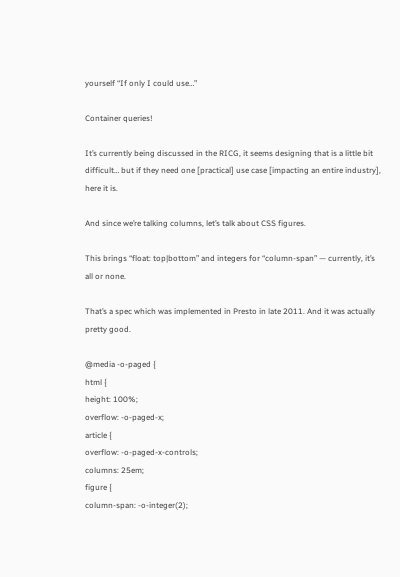yourself “If only I could use…”

Container queries!

It’s currently being discussed in the RICG, it seems designing that is a little bit difficult… but if they need one [practical] use case [impacting an entire industry], here it is.

And since we’re talking columns, let’s talk about CSS figures.

This brings “float: top|bottom” and integers for “column-span” — currently, it’s all or none.

That’s a spec which was implemented in Presto in late 2011. And it was actually pretty good.

@media -o-paged {
html {
height: 100%;
overflow: -o-paged-x;
article {
overflow: -o-paged-x-controls;
columns: 25em;
figure {
column-span: -o-integer(2);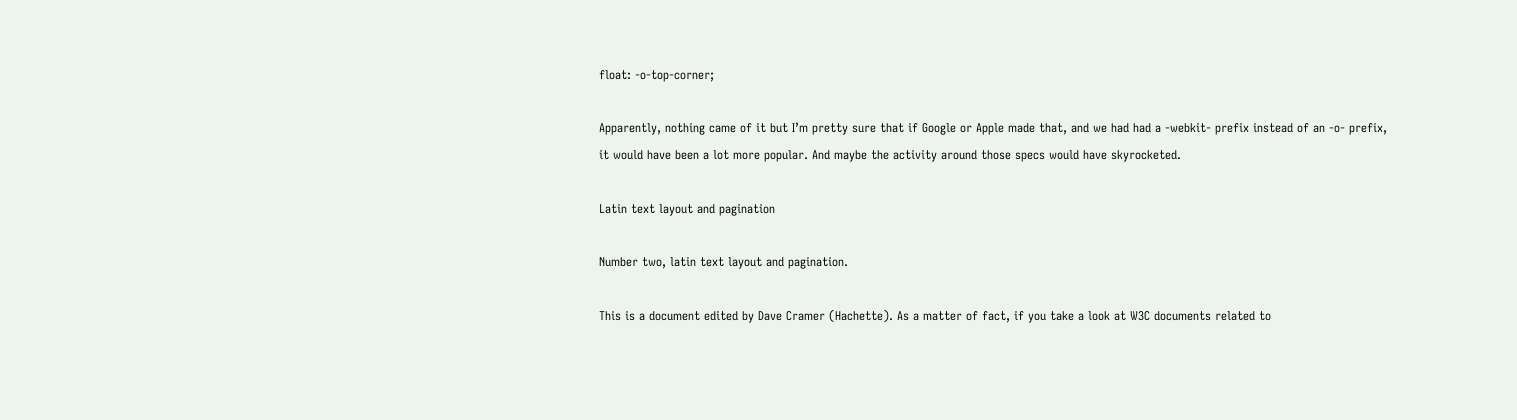float: -o-top-corner;

Apparently, nothing came of it but I’m pretty sure that if Google or Apple made that, and we had had a -webkit- prefix instead of an -o- prefix, it would have been a lot more popular. And maybe the activity around those specs would have skyrocketed.

Latin text layout and pagination

Number two, latin text layout and pagination.

This is a document edited by Dave Cramer (Hachette). As a matter of fact, if you take a look at W3C documents related to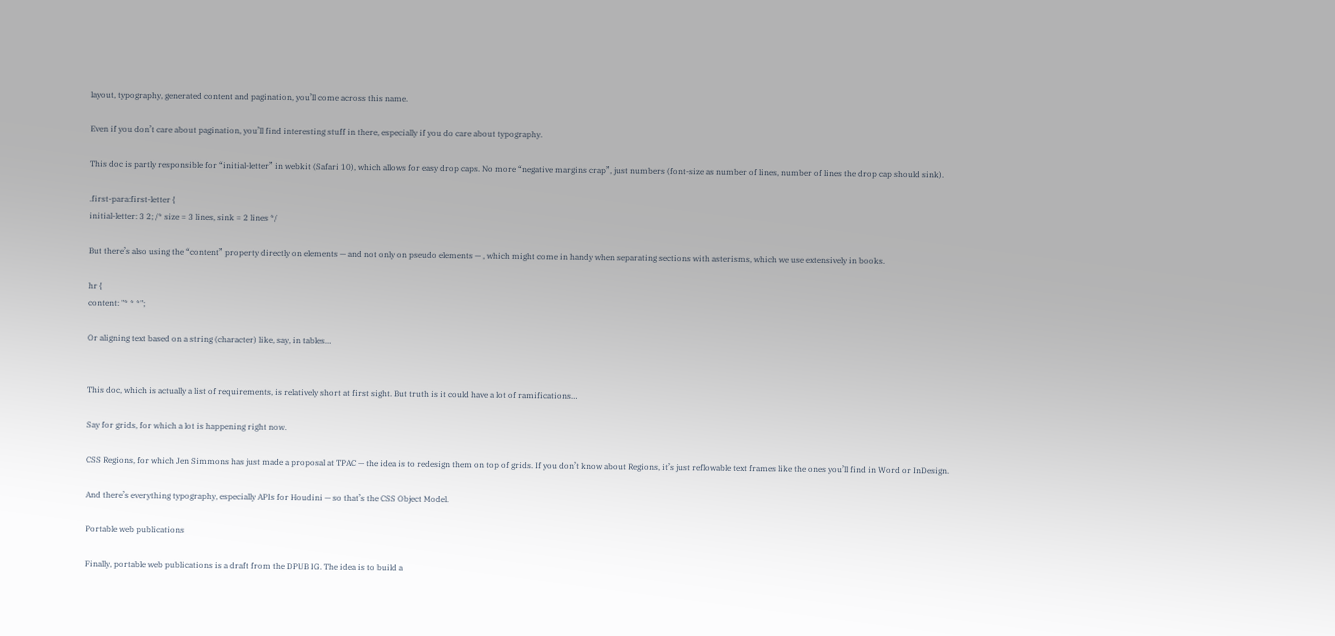layout, typography, generated content and pagination, you’ll come across this name.

Even if you don’t care about pagination, you’ll find interesting stuff in there, especially if you do care about typography.

This doc is partly responsible for “initial-letter” in webkit (Safari 10), which allows for easy drop caps. No more “negative margins crap”, just numbers (font-size as number of lines, number of lines the drop cap should sink).

.first-para:first-letter {
initial-letter: 3 2; /* size = 3 lines, sink = 2 lines */

But there’s also using the “content” property directly on elements — and not only on pseudo elements — , which might come in handy when separating sections with asterisms, which we use extensively in books.

hr {
content: "* * *";

Or aligning text based on a string (character) like, say, in tables…


This doc, which is actually a list of requirements, is relatively short at first sight. But truth is it could have a lot of ramifications…

Say for grids, for which a lot is happening right now.

CSS Regions, for which Jen Simmons has just made a proposal at TPAC — the idea is to redesign them on top of grids. If you don’t know about Regions, it’s just reflowable text frames like the ones you’ll find in Word or InDesign.

And there’s everything typography, especially APIs for Houdini — so that’s the CSS Object Model.

Portable web publications

Finally, portable web publications is a draft from the DPUB IG. The idea is to build a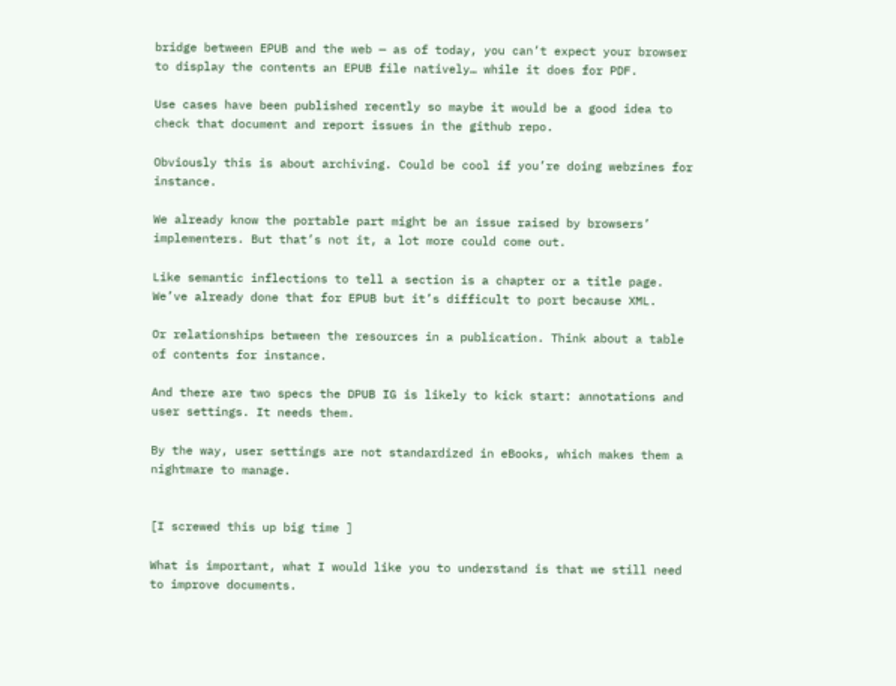bridge between EPUB and the web — as of today, you can’t expect your browser to display the contents an EPUB file natively… while it does for PDF.

Use cases have been published recently so maybe it would be a good idea to check that document and report issues in the github repo.

Obviously this is about archiving. Could be cool if you’re doing webzines for instance.

We already know the portable part might be an issue raised by browsers’ implementers. But that’s not it, a lot more could come out.

Like semantic inflections to tell a section is a chapter or a title page. We’ve already done that for EPUB but it’s difficult to port because XML.

Or relationships between the resources in a publication. Think about a table of contents for instance.

And there are two specs the DPUB IG is likely to kick start: annotations and user settings. It needs them.

By the way, user settings are not standardized in eBooks, which makes them a nightmare to manage.


[I screwed this up big time ]

What is important, what I would like you to understand is that we still need to improve documents.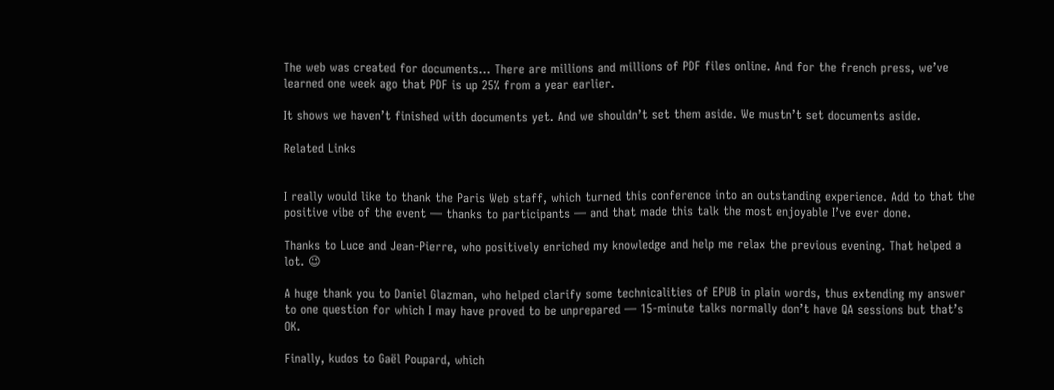The web was created for documents… There are millions and millions of PDF files online. And for the french press, we’ve learned one week ago that PDF is up 25% from a year earlier.

It shows we haven’t finished with documents yet. And we shouldn’t set them aside. We mustn’t set documents aside.

Related Links


I really would like to thank the Paris Web staff, which turned this conference into an outstanding experience. Add to that the positive vibe of the event — thanks to participants — and that made this talk the most enjoyable I’ve ever done.

Thanks to Luce and Jean-Pierre, who positively enriched my knowledge and help me relax the previous evening. That helped a lot. 😉

A huge thank you to Daniel Glazman, who helped clarify some technicalities of EPUB in plain words, thus extending my answer to one question for which I may have proved to be unprepared — 15-minute talks normally don’t have QA sessions but that’s OK.

Finally, kudos to Gaël Poupard, which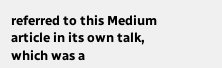referred to this Medium article in its own talk, which was a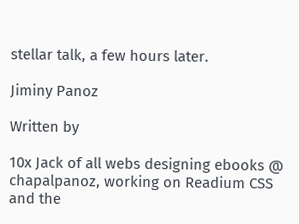stellar talk, a few hours later.

Jiminy Panoz

Written by

10x Jack of all webs designing ebooks @ chapalpanoz, working on Readium CSS and the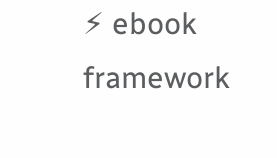⚡ ebook framework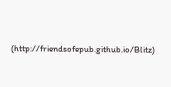(http://friendsofepub.github.io/Blitz)